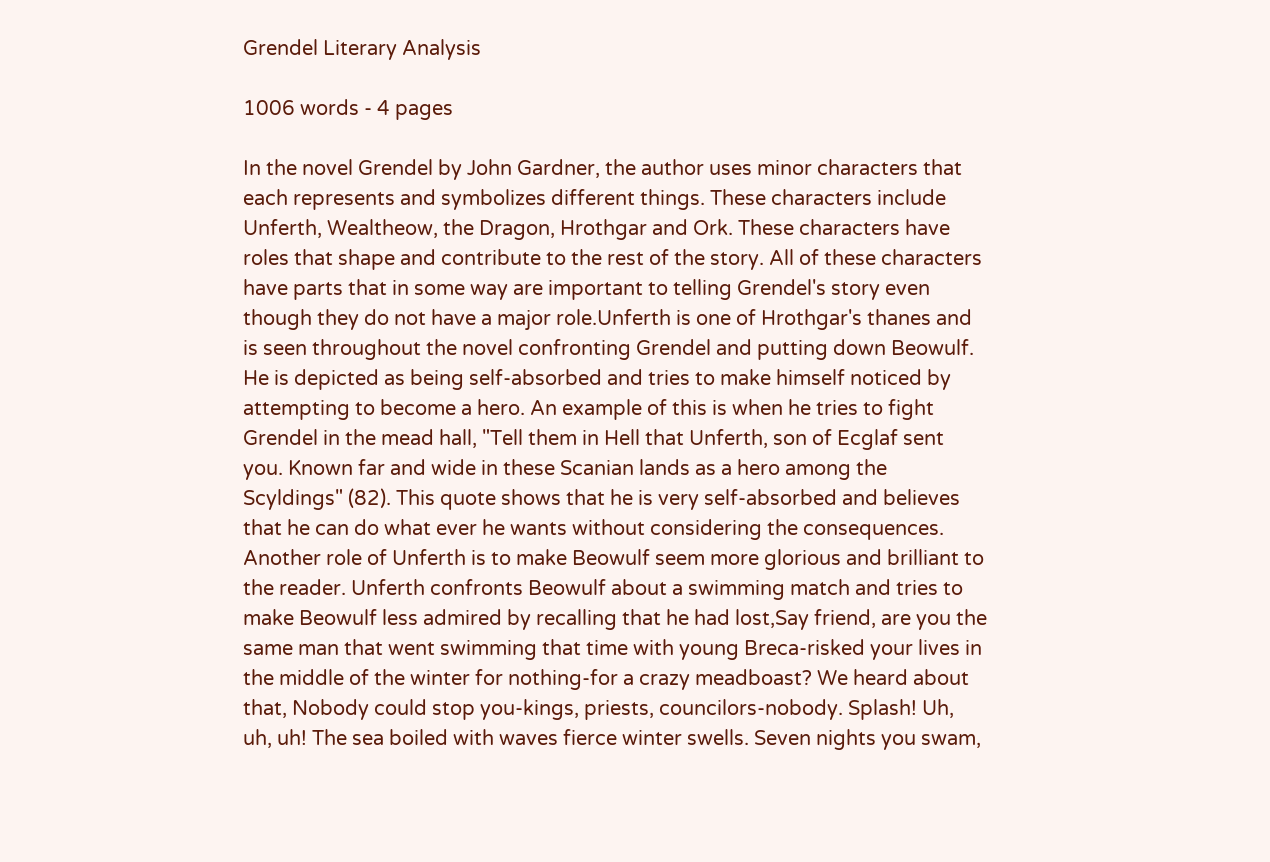Grendel Literary Analysis

1006 words - 4 pages

In the novel Grendel by John Gardner, the author uses minor characters that each represents and symbolizes different things. These characters include Unferth, Wealtheow, the Dragon, Hrothgar and Ork. These characters have roles that shape and contribute to the rest of the story. All of these characters have parts that in some way are important to telling Grendel's story even though they do not have a major role.Unferth is one of Hrothgar's thanes and is seen throughout the novel confronting Grendel and putting down Beowulf. He is depicted as being self-absorbed and tries to make himself noticed by attempting to become a hero. An example of this is when he tries to fight Grendel in the mead hall, "Tell them in Hell that Unferth, son of Ecglaf sent you. Known far and wide in these Scanian lands as a hero among the Scyldings" (82). This quote shows that he is very self-absorbed and believes that he can do what ever he wants without considering the consequences. Another role of Unferth is to make Beowulf seem more glorious and brilliant to the reader. Unferth confronts Beowulf about a swimming match and tries to make Beowulf less admired by recalling that he had lost,Say friend, are you the same man that went swimming that time with young Breca-risked your lives in the middle of the winter for nothing-for a crazy meadboast? We heard about that, Nobody could stop you-kings, priests, councilors-nobody. Splash! Uh, uh, uh! The sea boiled with waves fierce winter swells. Seven nights you swam,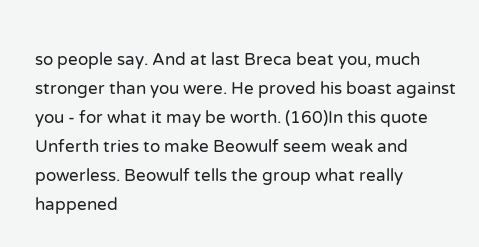so people say. And at last Breca beat you, much stronger than you were. He proved his boast against you - for what it may be worth. (160)In this quote Unferth tries to make Beowulf seem weak and powerless. Beowulf tells the group what really happened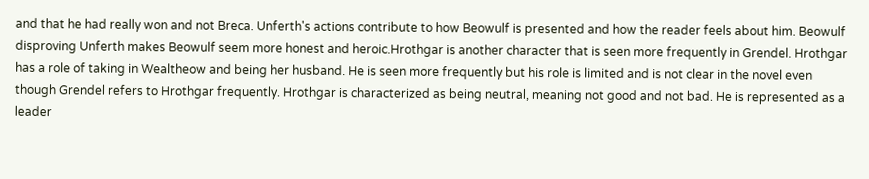and that he had really won and not Breca. Unferth's actions contribute to how Beowulf is presented and how the reader feels about him. Beowulf disproving Unferth makes Beowulf seem more honest and heroic.Hrothgar is another character that is seen more frequently in Grendel. Hrothgar has a role of taking in Wealtheow and being her husband. He is seen more frequently but his role is limited and is not clear in the novel even though Grendel refers to Hrothgar frequently. Hrothgar is characterized as being neutral, meaning not good and not bad. He is represented as a leader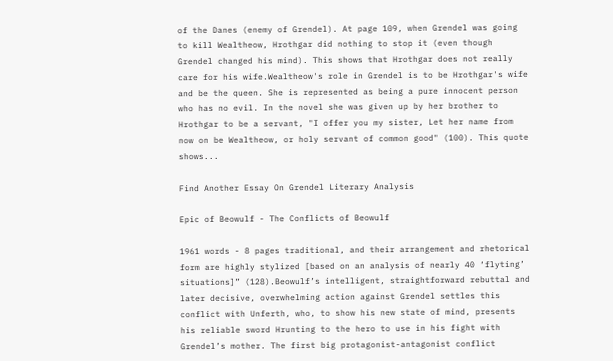of the Danes (enemy of Grendel). At page 109, when Grendel was going to kill Wealtheow, Hrothgar did nothing to stop it (even though Grendel changed his mind). This shows that Hrothgar does not really care for his wife.Wealtheow's role in Grendel is to be Hrothgar's wife and be the queen. She is represented as being a pure innocent person who has no evil. In the novel she was given up by her brother to Hrothgar to be a servant, "I offer you my sister, Let her name from now on be Wealtheow, or holy servant of common good" (100). This quote shows...

Find Another Essay On Grendel Literary Analysis

Epic of Beowulf - The Conflicts of Beowulf

1961 words - 8 pages traditional, and their arrangement and rhetorical form are highly stylized [based on an analysis of nearly 40 ‘flyting’ situations]” (128).Beowulf’s intelligent, straightforward rebuttal and later decisive, overwhelming action against Grendel settles this conflict with Unferth, who, to show his new state of mind, presents his reliable sword Hrunting to the hero to use in his fight with Grendel’s mother. The first big protagonist-antagonist conflict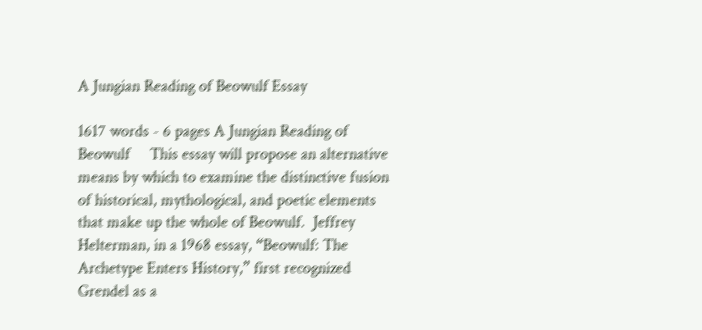A Jungian Reading of Beowulf Essay

1617 words - 6 pages A Jungian Reading of Beowulf     This essay will propose an alternative means by which to examine the distinctive fusion of historical, mythological, and poetic elements that make up the whole of Beowulf.  Jeffrey Helterman, in a 1968 essay, “Beowulf: The Archetype Enters History,” first recognized Grendel as a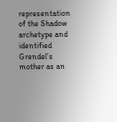representation of the Shadow archetype and identified Grendel’s mother as an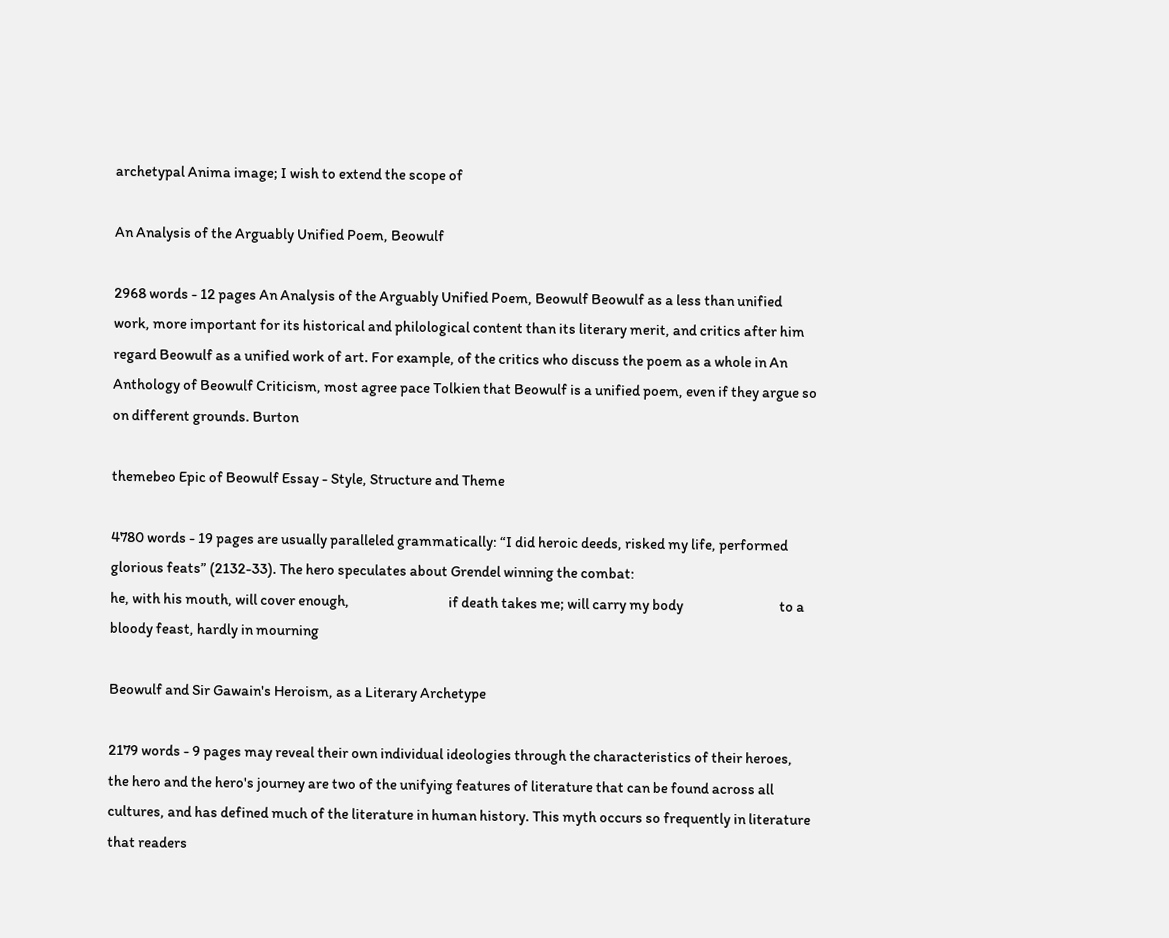archetypal Anima image; I wish to extend the scope of

An Analysis of the Arguably Unified Poem, Beowulf

2968 words - 12 pages An Analysis of the Arguably Unified Poem, Beowulf Beowulf as a less than unified work, more important for its historical and philological content than its literary merit, and critics after him regard Beowulf as a unified work of art. For example, of the critics who discuss the poem as a whole in An Anthology of Beowulf Criticism, most agree pace Tolkien that Beowulf is a unified poem, even if they argue so on different grounds. Burton

themebeo Epic of Beowulf Essay - Style, Structure and Theme

4780 words - 19 pages are usually paralleled grammatically: “I did heroic deeds, risked my life, performed glorious feats” (2132-33). The hero speculates about Grendel winning the combat:                                                               he, with his mouth, will cover enough,                                 if death takes me; will carry my body                                to a bloody feast, hardly in mourning

Beowulf and Sir Gawain's Heroism, as a Literary Archetype

2179 words - 9 pages may reveal their own individual ideologies through the characteristics of their heroes, the hero and the hero's journey are two of the unifying features of literature that can be found across all cultures, and has defined much of the literature in human history. This myth occurs so frequently in literature that readers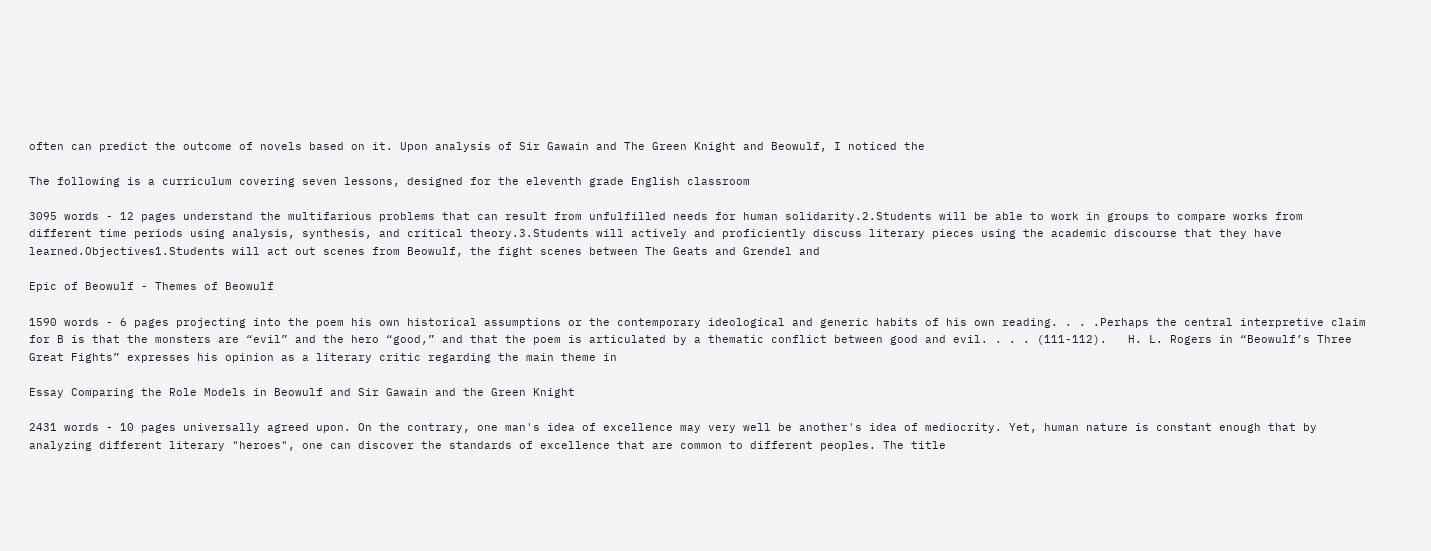often can predict the outcome of novels based on it. Upon analysis of Sir Gawain and The Green Knight and Beowulf, I noticed the

The following is a curriculum covering seven lessons, designed for the eleventh grade English classroom

3095 words - 12 pages understand the multifarious problems that can result from unfulfilled needs for human solidarity.2.Students will be able to work in groups to compare works from different time periods using analysis, synthesis, and critical theory.3.Students will actively and proficiently discuss literary pieces using the academic discourse that they have learned.Objectives1.Students will act out scenes from Beowulf, the fight scenes between The Geats and Grendel and

Epic of Beowulf - Themes of Beowulf

1590 words - 6 pages projecting into the poem his own historical assumptions or the contemporary ideological and generic habits of his own reading. . . .Perhaps the central interpretive claim for B is that the monsters are “evil” and the hero “good,” and that the poem is articulated by a thematic conflict between good and evil. . . . (111-112).   H. L. Rogers in “Beowulf’s Three Great Fights” expresses his opinion as a literary critic regarding the main theme in

Essay Comparing the Role Models in Beowulf and Sir Gawain and the Green Knight

2431 words - 10 pages universally agreed upon. On the contrary, one man's idea of excellence may very well be another's idea of mediocrity. Yet, human nature is constant enough that by analyzing different literary "heroes", one can discover the standards of excellence that are common to different peoples. The title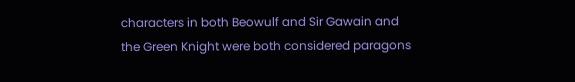characters in both Beowulf and Sir Gawain and the Green Knight were both considered paragons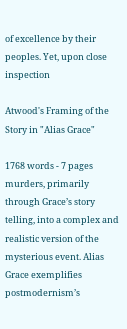of excellence by their peoples. Yet, upon close inspection

Atwood's Framing of the Story in "Alias Grace"

1768 words - 7 pages murders, primarily through Grace’s story telling, into a complex and realistic version of the mysterious event. Alias Grace exemplifies postmodernism’s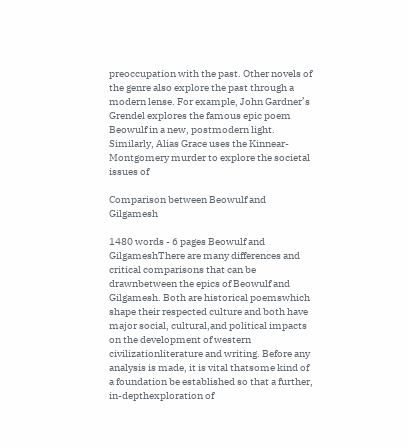preoccupation with the past. Other novels of the genre also explore the past through a modern lense. For example, John Gardner’s Grendel explores the famous epic poem Beowulf in a new, postmodern light. Similarly, Alias Grace uses the Kinnear-Montgomery murder to explore the societal issues of

Comparison between Beowulf and Gilgamesh

1480 words - 6 pages Beowulf and GilgameshThere are many differences and critical comparisons that can be drawnbetween the epics of Beowulf and Gilgamesh. Both are historical poemswhich shape their respected culture and both have major social, cultural,and political impacts on the development of western civilizationliterature and writing. Before any analysis is made, it is vital thatsome kind of a foundation be established so that a further, in-depthexploration of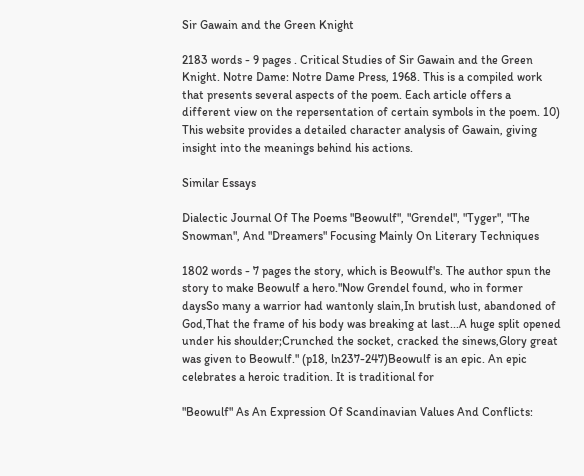Sir Gawain and the Green Knight

2183 words - 9 pages . Critical Studies of Sir Gawain and the Green Knight. Notre Dame: Notre Dame Press, 1968. This is a compiled work that presents several aspects of the poem. Each article offers a different view on the repersentation of certain symbols in the poem. 10) This website provides a detailed character analysis of Gawain, giving insight into the meanings behind his actions.

Similar Essays

Dialectic Journal Of The Poems "Beowulf", "Grendel", "Tyger", "The Snowman", And "Dreamers" Focusing Mainly On Literary Techniques

1802 words - 7 pages the story, which is Beowulf's. The author spun the story to make Beowulf a hero."Now Grendel found, who in former daysSo many a warrior had wantonly slain,In brutish lust, abandoned of God,That the frame of his body was breaking at last...A huge split opened under his shoulder;Crunched the socket, cracked the sinews,Glory great was given to Beowulf." (p18, ln237-247)Beowulf is an epic. An epic celebrates a heroic tradition. It is traditional for

"Beowulf" As An Expression Of Scandinavian Values And Conflicts: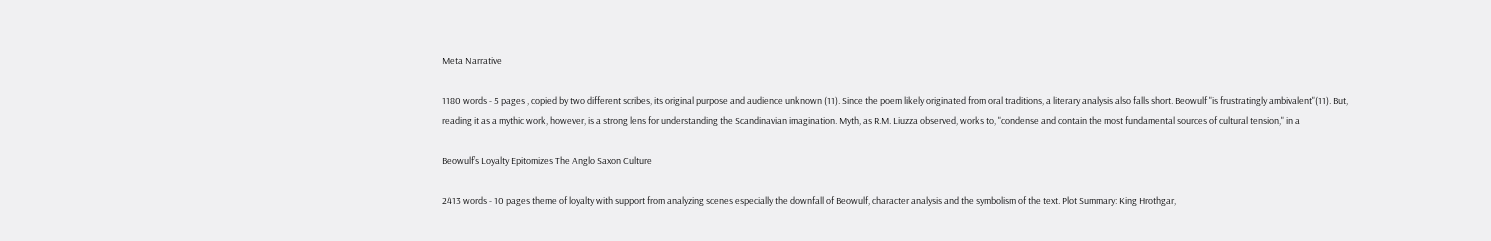Meta Narrative

1180 words - 5 pages , copied by two different scribes, its original purpose and audience unknown (11). Since the poem likely originated from oral traditions, a literary analysis also falls short. Beowulf "is frustratingly ambivalent"(11). But, reading it as a mythic work, however, is a strong lens for understanding the Scandinavian imagination. Myth, as R.M. Liuzza observed, works to, "condense and contain the most fundamental sources of cultural tension," in a

Beowulf’s Loyalty Epitomizes The Anglo Saxon Culture

2413 words - 10 pages theme of loyalty with support from analyzing scenes especially the downfall of Beowulf, character analysis and the symbolism of the text. Plot Summary: King Hrothgar,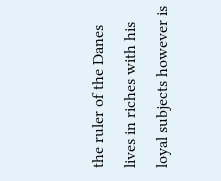the ruler of the Danes lives in riches with his loyal subjects however is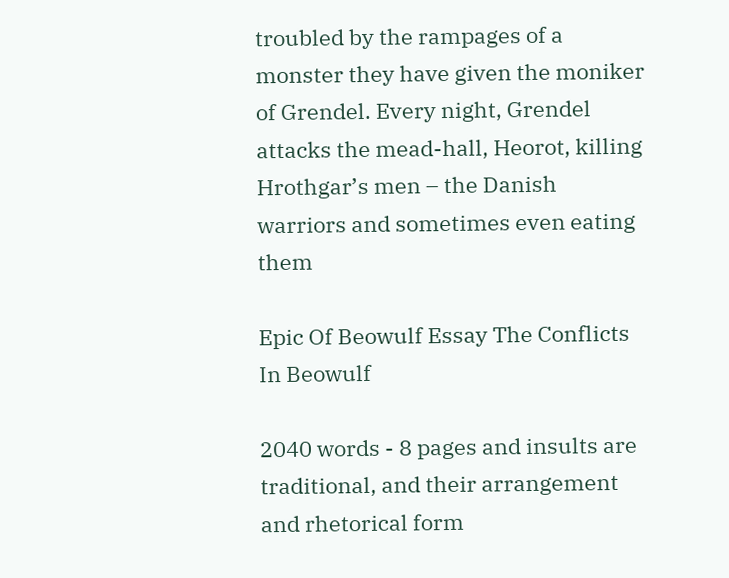troubled by the rampages of a monster they have given the moniker of Grendel. Every night, Grendel attacks the mead-hall, Heorot, killing Hrothgar’s men – the Danish warriors and sometimes even eating them

Epic Of Beowulf Essay The Conflicts In Beowulf

2040 words - 8 pages and insults are traditional, and their arrangement and rhetorical form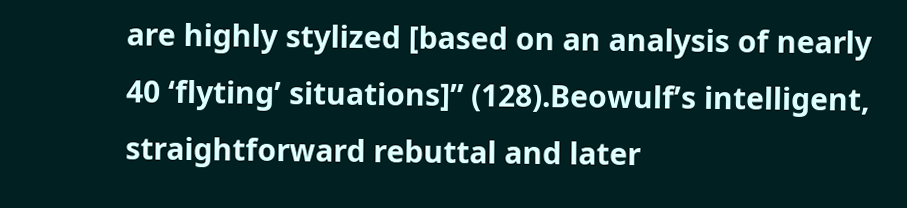are highly stylized [based on an analysis of nearly 40 ‘flyting’ situations]” (128).Beowulf’s intelligent, straightforward rebuttal and later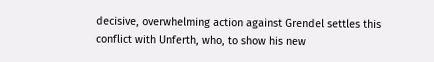decisive, overwhelming action against Grendel settles this conflict with Unferth, who, to show his new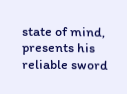state of mind, presents his reliable sword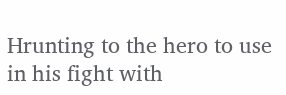Hrunting to the hero to use in his fight with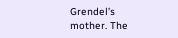Grendel’s mother. The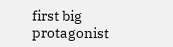first big protagonist